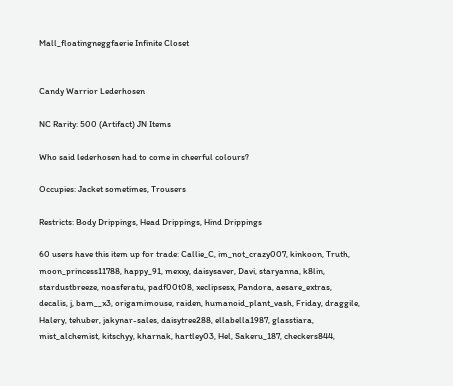Mall_floatingneggfaerie Infinite Closet


Candy Warrior Lederhosen

NC Rarity: 500 (Artifact) JN Items

Who said lederhosen had to come in cheerful colours?

Occupies: Jacket sometimes, Trousers

Restricts: Body Drippings, Head Drippings, Hind Drippings

60 users have this item up for trade: Callie_C, im_not_crazy007, kinkoon, Truth, moon_princess11788, happy_91, mexxy, daisysaver, Davi, staryanna, k8lin, stardustbreeze, noasferatu, padf00t08, xeclipsesx, Pandora, aesare_extras, decalis, j, bam__x3, origamimouse, raiden, humanoid_plant_vash, Friday, draggile, Halery, tehuber, jakynar-sales, daisytree288, ellabella1987, glasstiara, mist_alchemist, kitschyy, kharnak, hartley03, Hel, Sakeru_187, checkers844,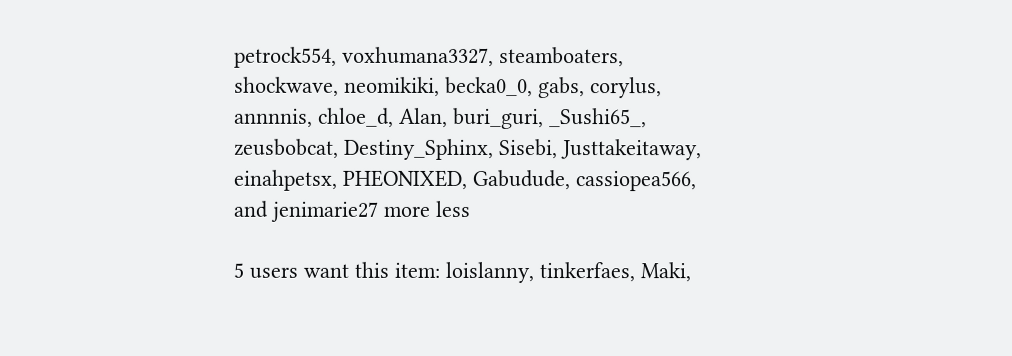petrock554, voxhumana3327, steamboaters, shockwave, neomikiki, becka0_0, gabs, corylus, annnnis, chloe_d, Alan, buri_guri, _Sushi65_, zeusbobcat, Destiny_Sphinx, Sisebi, Justtakeitaway, einahpetsx, PHEONIXED, Gabudude, cassiopea566, and jenimarie27 more less

5 users want this item: loislanny, tinkerfaes, Maki,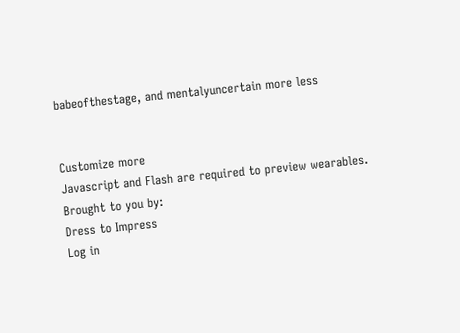babeofthestage, and mentalyuncertain more less


Customize more
Javascript and Flash are required to preview wearables.
Brought to you by:
Dress to Impress
Log in